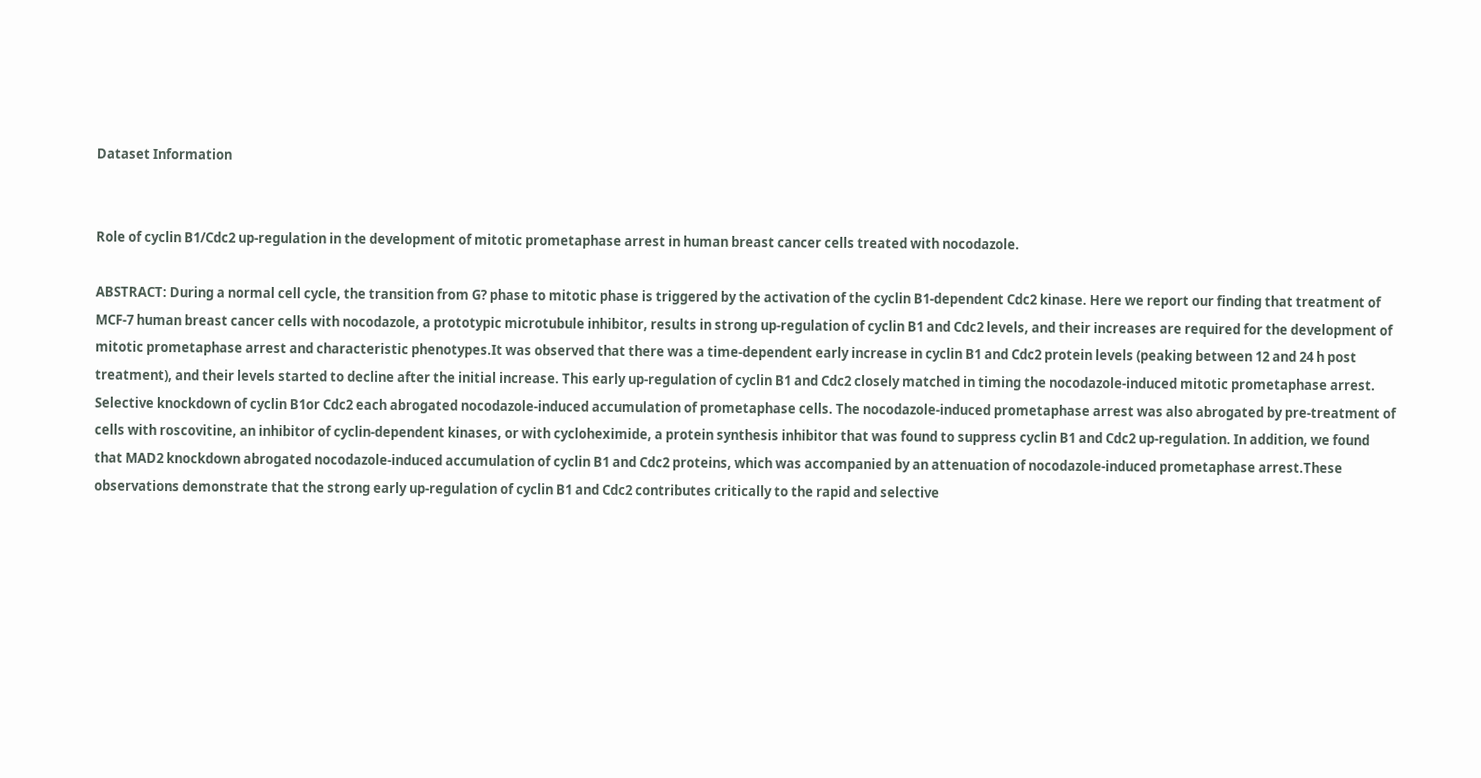Dataset Information


Role of cyclin B1/Cdc2 up-regulation in the development of mitotic prometaphase arrest in human breast cancer cells treated with nocodazole.

ABSTRACT: During a normal cell cycle, the transition from G? phase to mitotic phase is triggered by the activation of the cyclin B1-dependent Cdc2 kinase. Here we report our finding that treatment of MCF-7 human breast cancer cells with nocodazole, a prototypic microtubule inhibitor, results in strong up-regulation of cyclin B1 and Cdc2 levels, and their increases are required for the development of mitotic prometaphase arrest and characteristic phenotypes.It was observed that there was a time-dependent early increase in cyclin B1 and Cdc2 protein levels (peaking between 12 and 24 h post treatment), and their levels started to decline after the initial increase. This early up-regulation of cyclin B1 and Cdc2 closely matched in timing the nocodazole-induced mitotic prometaphase arrest. Selective knockdown of cyclin B1or Cdc2 each abrogated nocodazole-induced accumulation of prometaphase cells. The nocodazole-induced prometaphase arrest was also abrogated by pre-treatment of cells with roscovitine, an inhibitor of cyclin-dependent kinases, or with cycloheximide, a protein synthesis inhibitor that was found to suppress cyclin B1 and Cdc2 up-regulation. In addition, we found that MAD2 knockdown abrogated nocodazole-induced accumulation of cyclin B1 and Cdc2 proteins, which was accompanied by an attenuation of nocodazole-induced prometaphase arrest.These observations demonstrate that the strong early up-regulation of cyclin B1 and Cdc2 contributes critically to the rapid and selective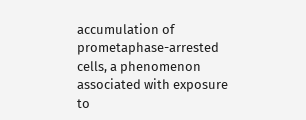accumulation of prometaphase-arrested cells, a phenomenon associated with exposure to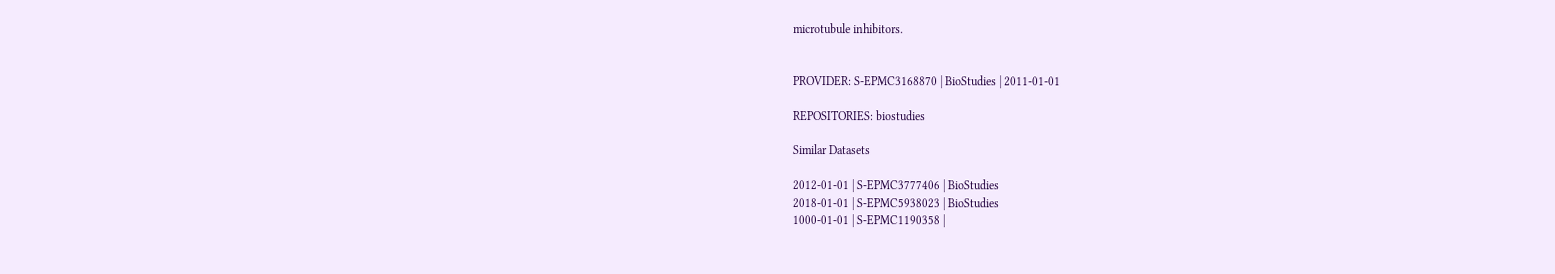microtubule inhibitors.


PROVIDER: S-EPMC3168870 | BioStudies | 2011-01-01

REPOSITORIES: biostudies

Similar Datasets

2012-01-01 | S-EPMC3777406 | BioStudies
2018-01-01 | S-EPMC5938023 | BioStudies
1000-01-01 | S-EPMC1190358 |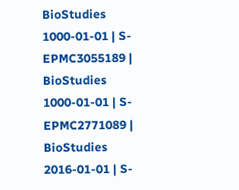BioStudies
1000-01-01 | S-EPMC3055189 | BioStudies
1000-01-01 | S-EPMC2771089 | BioStudies
2016-01-01 | S-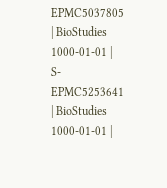EPMC5037805 | BioStudies
1000-01-01 | S-EPMC5253641 | BioStudies
1000-01-01 |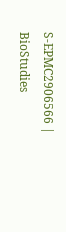S-EPMC2906566 | BioStudies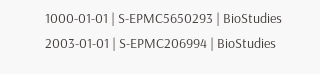1000-01-01 | S-EPMC5650293 | BioStudies
2003-01-01 | S-EPMC206994 | BioStudies